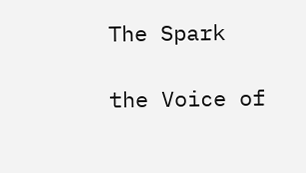The Spark

the Voice of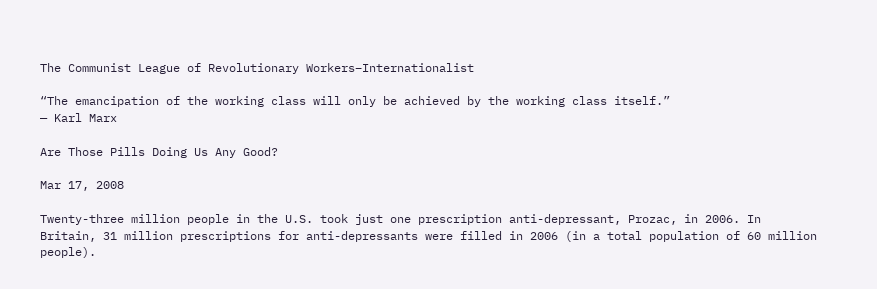The Communist League of Revolutionary Workers–Internationalist

“The emancipation of the working class will only be achieved by the working class itself.”
— Karl Marx

Are Those Pills Doing Us Any Good?

Mar 17, 2008

Twenty-three million people in the U.S. took just one prescription anti-depressant, Prozac, in 2006. In Britain, 31 million prescriptions for anti-depressants were filled in 2006 (in a total population of 60 million people).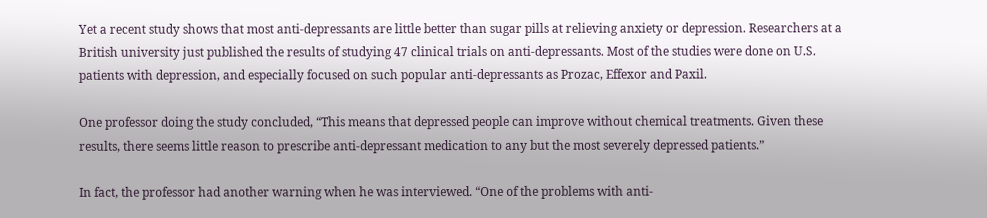Yet a recent study shows that most anti-depressants are little better than sugar pills at relieving anxiety or depression. Researchers at a British university just published the results of studying 47 clinical trials on anti-depressants. Most of the studies were done on U.S. patients with depression, and especially focused on such popular anti-depressants as Prozac, Effexor and Paxil.

One professor doing the study concluded, “This means that depressed people can improve without chemical treatments. Given these results, there seems little reason to prescribe anti-depressant medication to any but the most severely depressed patients.”

In fact, the professor had another warning when he was interviewed. “One of the problems with anti-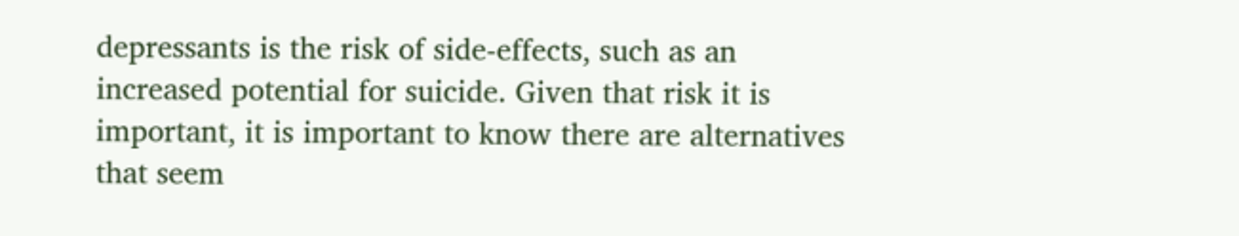depressants is the risk of side-effects, such as an increased potential for suicide. Given that risk it is important, it is important to know there are alternatives that seem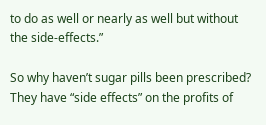to do as well or nearly as well but without the side-effects.”

So why haven’t sugar pills been prescribed? They have “side effects” on the profits of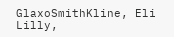GlaxoSmithKline, Eli Lilly,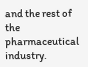and the rest of the pharmaceutical industry.